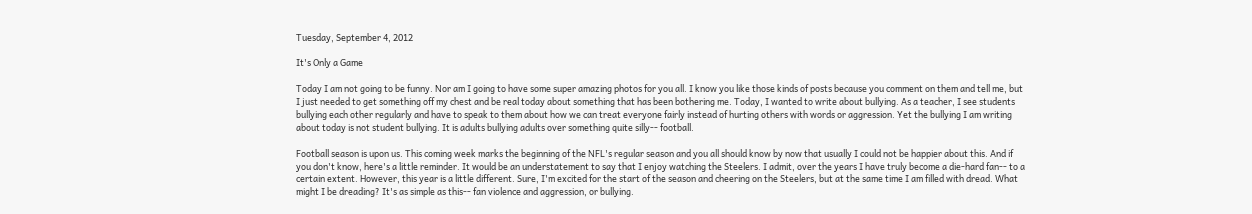Tuesday, September 4, 2012

It's Only a Game

Today I am not going to be funny. Nor am I going to have some super amazing photos for you all. I know you like those kinds of posts because you comment on them and tell me, but I just needed to get something off my chest and be real today about something that has been bothering me. Today, I wanted to write about bullying. As a teacher, I see students bullying each other regularly and have to speak to them about how we can treat everyone fairly instead of hurting others with words or aggression. Yet the bullying I am writing about today is not student bullying. It is adults bullying adults over something quite silly-- football.

Football season is upon us. This coming week marks the beginning of the NFL's regular season and you all should know by now that usually I could not be happier about this. And if you don't know, here's a little reminder. It would be an understatement to say that I enjoy watching the Steelers. I admit, over the years I have truly become a die-hard fan-- to a certain extent. However, this year is a little different. Sure, I'm excited for the start of the season and cheering on the Steelers, but at the same time I am filled with dread. What might I be dreading? It's as simple as this-- fan violence and aggression, or bullying.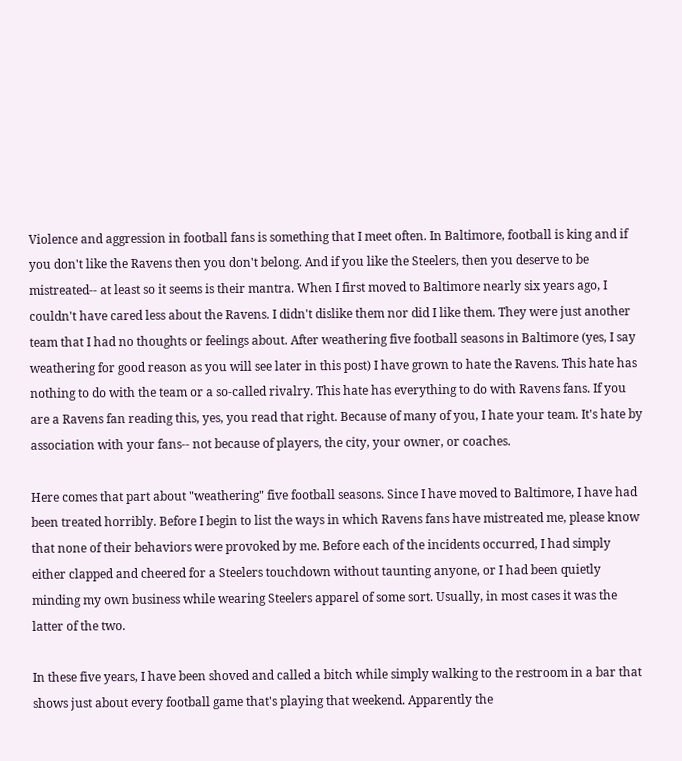Violence and aggression in football fans is something that I meet often. In Baltimore, football is king and if you don't like the Ravens then you don't belong. And if you like the Steelers, then you deserve to be mistreated-- at least so it seems is their mantra. When I first moved to Baltimore nearly six years ago, I couldn't have cared less about the Ravens. I didn't dislike them nor did I like them. They were just another team that I had no thoughts or feelings about. After weathering five football seasons in Baltimore (yes, I say weathering for good reason as you will see later in this post) I have grown to hate the Ravens. This hate has nothing to do with the team or a so-called rivalry. This hate has everything to do with Ravens fans. If you are a Ravens fan reading this, yes, you read that right. Because of many of you, I hate your team. It's hate by association with your fans-- not because of players, the city, your owner, or coaches.

Here comes that part about "weathering" five football seasons. Since I have moved to Baltimore, I have had been treated horribly. Before I begin to list the ways in which Ravens fans have mistreated me, please know that none of their behaviors were provoked by me. Before each of the incidents occurred, I had simply either clapped and cheered for a Steelers touchdown without taunting anyone, or I had been quietly minding my own business while wearing Steelers apparel of some sort. Usually, in most cases it was the latter of the two.

In these five years, I have been shoved and called a bitch while simply walking to the restroom in a bar that shows just about every football game that's playing that weekend. Apparently the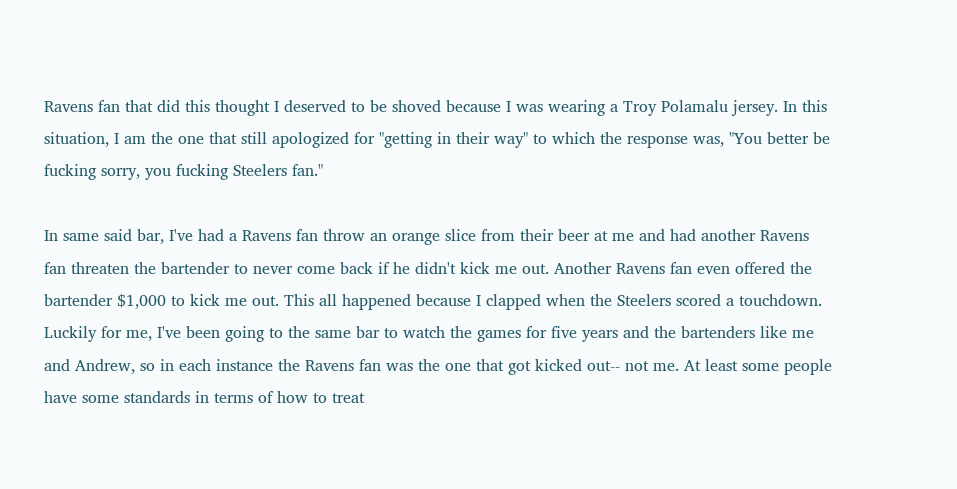Ravens fan that did this thought I deserved to be shoved because I was wearing a Troy Polamalu jersey. In this situation, I am the one that still apologized for "getting in their way" to which the response was, "You better be fucking sorry, you fucking Steelers fan."

In same said bar, I've had a Ravens fan throw an orange slice from their beer at me and had another Ravens fan threaten the bartender to never come back if he didn't kick me out. Another Ravens fan even offered the bartender $1,000 to kick me out. This all happened because I clapped when the Steelers scored a touchdown. Luckily for me, I've been going to the same bar to watch the games for five years and the bartenders like me and Andrew, so in each instance the Ravens fan was the one that got kicked out-- not me. At least some people have some standards in terms of how to treat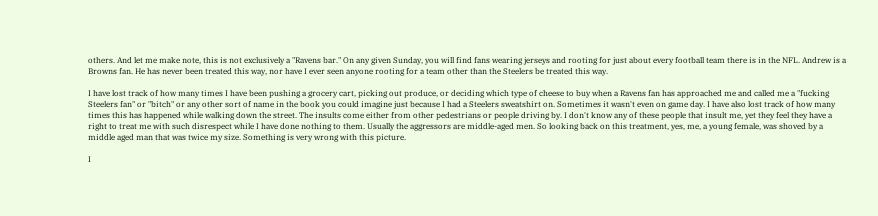others. And let me make note, this is not exclusively a "Ravens bar." On any given Sunday, you will find fans wearing jerseys and rooting for just about every football team there is in the NFL. Andrew is a Browns fan. He has never been treated this way, nor have I ever seen anyone rooting for a team other than the Steelers be treated this way.

I have lost track of how many times I have been pushing a grocery cart, picking out produce, or deciding which type of cheese to buy when a Ravens fan has approached me and called me a "fucking Steelers fan" or "bitch" or any other sort of name in the book you could imagine just because I had a Steelers sweatshirt on. Sometimes it wasn't even on game day. I have also lost track of how many times this has happened while walking down the street. The insults come either from other pedestrians or people driving by. I don't know any of these people that insult me, yet they feel they have a right to treat me with such disrespect while I have done nothing to them. Usually the aggressors are middle-aged men. So looking back on this treatment, yes, me, a young female, was shoved by a middle aged man that was twice my size. Something is very wrong with this picture.

I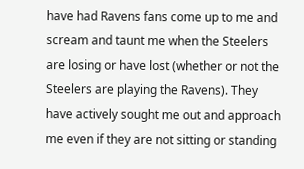have had Ravens fans come up to me and scream and taunt me when the Steelers are losing or have lost (whether or not the Steelers are playing the Ravens). They have actively sought me out and approach me even if they are not sitting or standing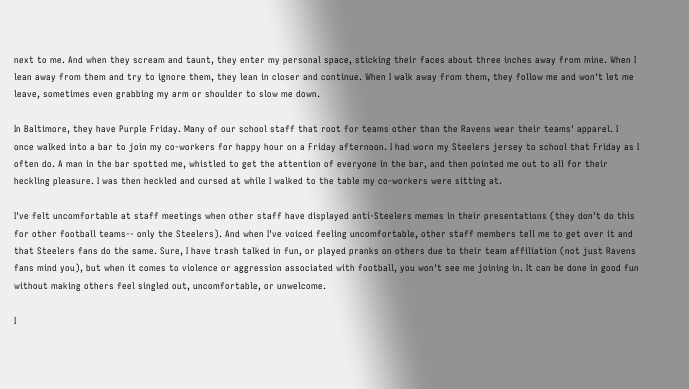next to me. And when they scream and taunt, they enter my personal space, sticking their faces about three inches away from mine. When I lean away from them and try to ignore them, they lean in closer and continue. When I walk away from them, they follow me and won't let me leave, sometimes even grabbing my arm or shoulder to slow me down.

In Baltimore, they have Purple Friday. Many of our school staff that root for teams other than the Ravens wear their teams' apparel. I once walked into a bar to join my co-workers for happy hour on a Friday afternoon. I had worn my Steelers jersey to school that Friday as I often do. A man in the bar spotted me, whistled to get the attention of everyone in the bar, and then pointed me out to all for their heckling pleasure. I was then heckled and cursed at while I walked to the table my co-workers were sitting at.

I've felt uncomfortable at staff meetings when other staff have displayed anti-Steelers memes in their presentations (they don't do this for other football teams-- only the Steelers). And when I've voiced feeling uncomfortable, other staff members tell me to get over it and that Steelers fans do the same. Sure, I have trash talked in fun, or played pranks on others due to their team affiliation (not just Ravens fans mind you), but when it comes to violence or aggression associated with football, you won't see me joining in. It can be done in good fun without making others feel singled out, uncomfortable, or unwelcome.

I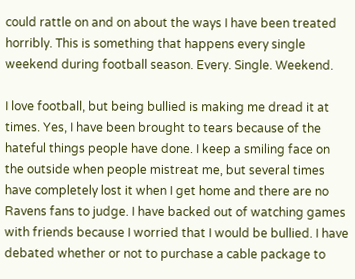could rattle on and on about the ways I have been treated horribly. This is something that happens every single weekend during football season. Every. Single. Weekend.

I love football, but being bullied is making me dread it at times. Yes, I have been brought to tears because of the hateful things people have done. I keep a smiling face on the outside when people mistreat me, but several times have completely lost it when I get home and there are no Ravens fans to judge. I have backed out of watching games with friends because I worried that I would be bullied. I have debated whether or not to purchase a cable package to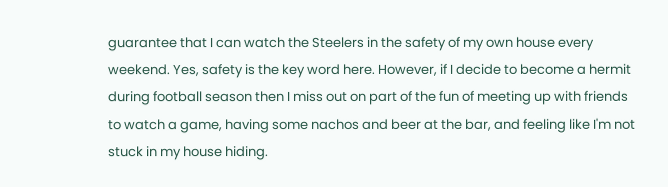guarantee that I can watch the Steelers in the safety of my own house every weekend. Yes, safety is the key word here. However, if I decide to become a hermit during football season then I miss out on part of the fun of meeting up with friends to watch a game, having some nachos and beer at the bar, and feeling like I'm not stuck in my house hiding.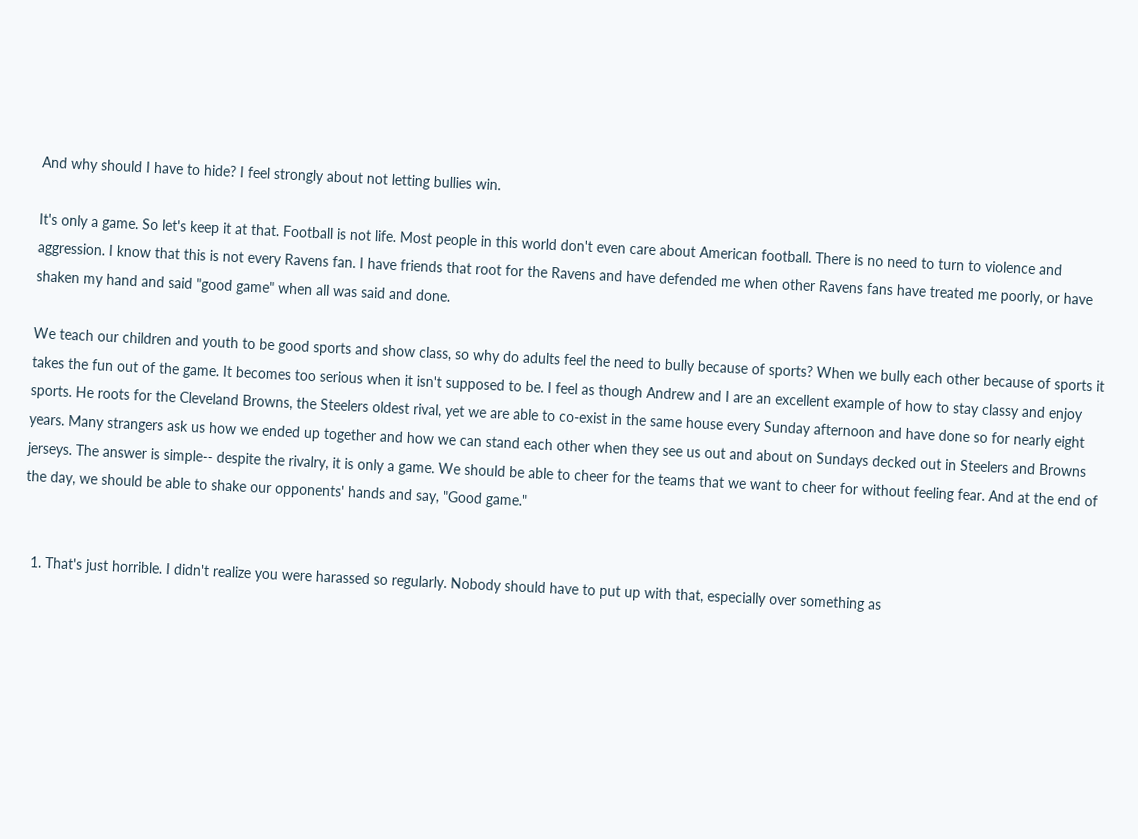And why should I have to hide? I feel strongly about not letting bullies win.

It's only a game. So let's keep it at that. Football is not life. Most people in this world don't even care about American football. There is no need to turn to violence and aggression. I know that this is not every Ravens fan. I have friends that root for the Ravens and have defended me when other Ravens fans have treated me poorly, or have shaken my hand and said "good game" when all was said and done.

We teach our children and youth to be good sports and show class, so why do adults feel the need to bully because of sports? When we bully each other because of sports it takes the fun out of the game. It becomes too serious when it isn't supposed to be. I feel as though Andrew and I are an excellent example of how to stay classy and enjoy sports. He roots for the Cleveland Browns, the Steelers oldest rival, yet we are able to co-exist in the same house every Sunday afternoon and have done so for nearly eight years. Many strangers ask us how we ended up together and how we can stand each other when they see us out and about on Sundays decked out in Steelers and Browns jerseys. The answer is simple-- despite the rivalry, it is only a game. We should be able to cheer for the teams that we want to cheer for without feeling fear. And at the end of the day, we should be able to shake our opponents' hands and say, "Good game."


  1. That's just horrible. I didn't realize you were harassed so regularly. Nobody should have to put up with that, especially over something as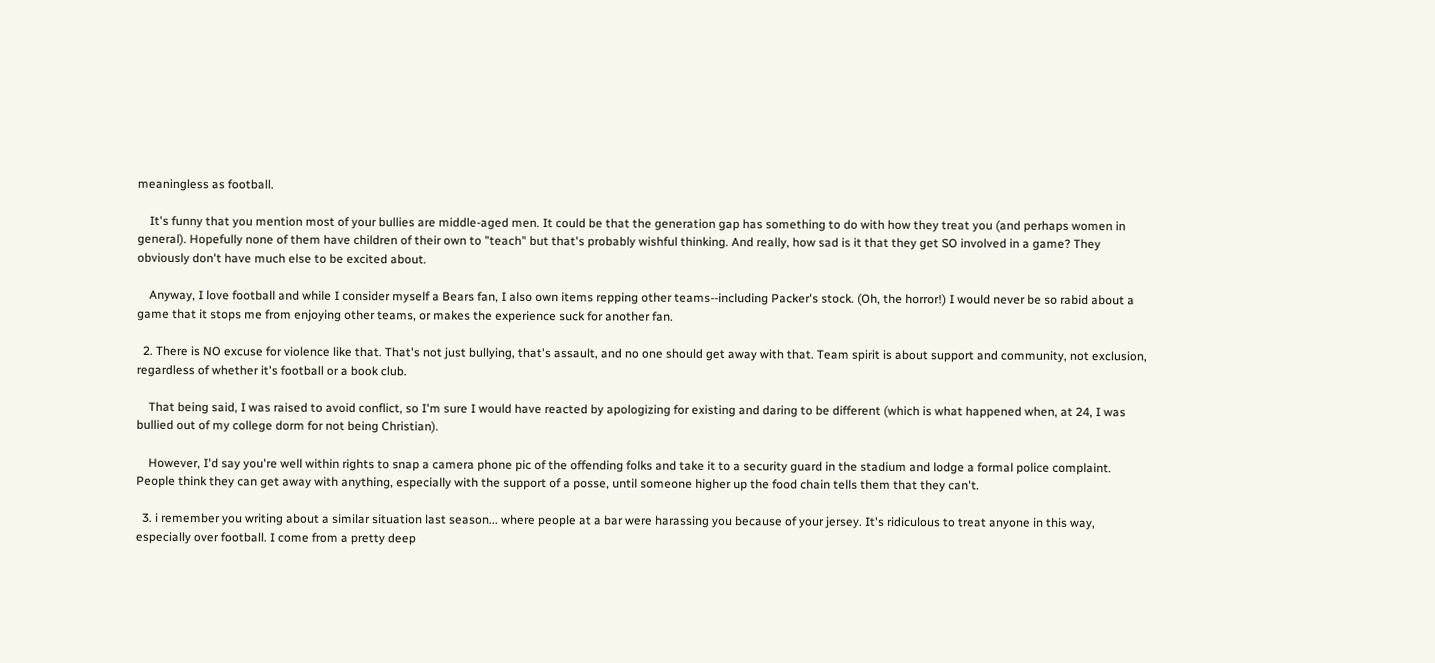meaningless as football.

    It's funny that you mention most of your bullies are middle-aged men. It could be that the generation gap has something to do with how they treat you (and perhaps women in general). Hopefully none of them have children of their own to "teach" but that's probably wishful thinking. And really, how sad is it that they get SO involved in a game? They obviously don't have much else to be excited about.

    Anyway, I love football and while I consider myself a Bears fan, I also own items repping other teams--including Packer's stock. (Oh, the horror!) I would never be so rabid about a game that it stops me from enjoying other teams, or makes the experience suck for another fan.

  2. There is NO excuse for violence like that. That's not just bullying, that's assault, and no one should get away with that. Team spirit is about support and community, not exclusion, regardless of whether it's football or a book club.

    That being said, I was raised to avoid conflict, so I'm sure I would have reacted by apologizing for existing and daring to be different (which is what happened when, at 24, I was bullied out of my college dorm for not being Christian).

    However, I'd say you're well within rights to snap a camera phone pic of the offending folks and take it to a security guard in the stadium and lodge a formal police complaint. People think they can get away with anything, especially with the support of a posse, until someone higher up the food chain tells them that they can't.

  3. i remember you writing about a similar situation last season... where people at a bar were harassing you because of your jersey. It's ridiculous to treat anyone in this way, especially over football. I come from a pretty deep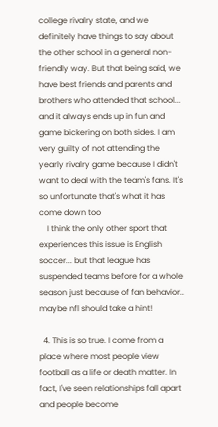college rivalry state, and we definitely have things to say about the other school in a general non-friendly way. But that being said, we have best friends and parents and brothers who attended that school... and it always ends up in fun and game bickering on both sides. I am very guilty of not attending the yearly rivalry game because I didn't want to deal with the team's fans. It's so unfortunate that's what it has come down too
    I think the only other sport that experiences this issue is English soccer... but that league has suspended teams before for a whole season just because of fan behavior.. maybe nfl should take a hint!

  4. This is so true. I come from a place where most people view football as a life or death matter. In fact, I've seen relationships fall apart and people become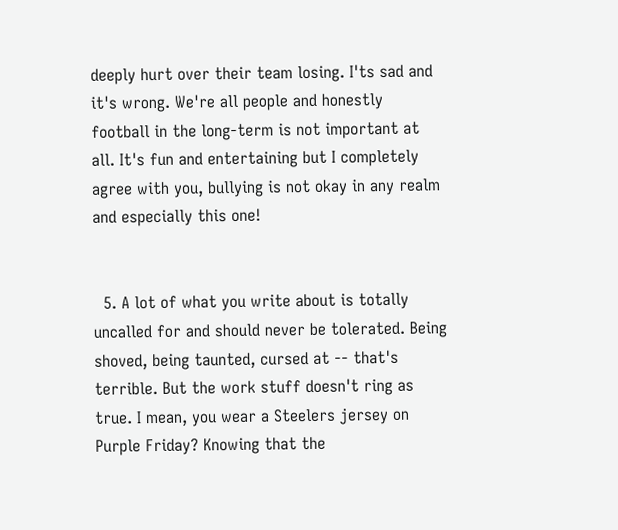deeply hurt over their team losing. I'ts sad and it's wrong. We're all people and honestly football in the long-term is not important at all. It's fun and entertaining but I completely agree with you, bullying is not okay in any realm and especially this one!


  5. A lot of what you write about is totally uncalled for and should never be tolerated. Being shoved, being taunted, cursed at -- that's terrible. But the work stuff doesn't ring as true. I mean, you wear a Steelers jersey on Purple Friday? Knowing that the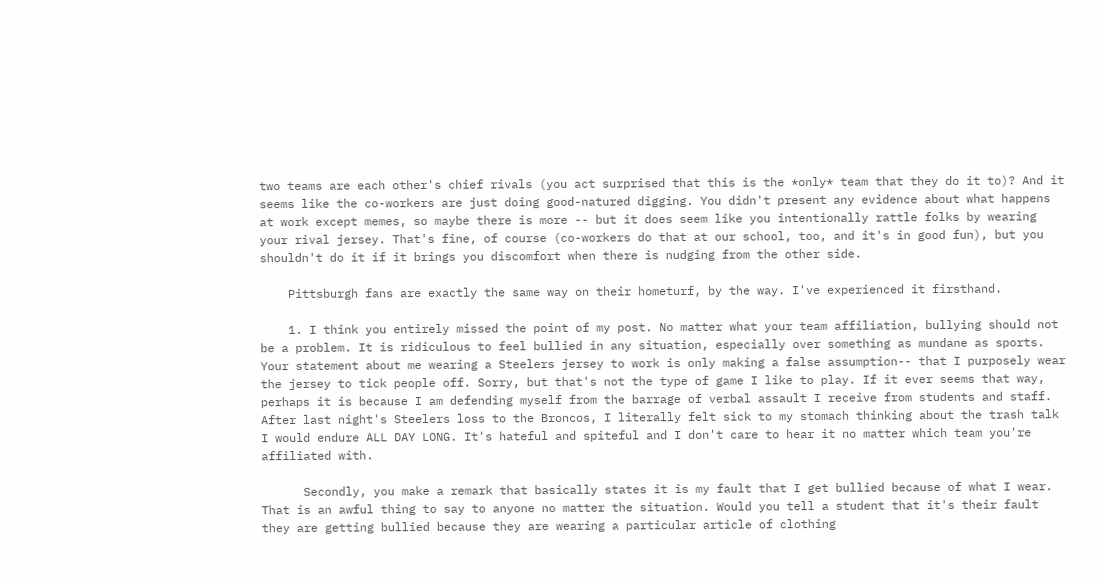two teams are each other's chief rivals (you act surprised that this is the *only* team that they do it to)? And it seems like the co-workers are just doing good-natured digging. You didn't present any evidence about what happens at work except memes, so maybe there is more -- but it does seem like you intentionally rattle folks by wearing your rival jersey. That's fine, of course (co-workers do that at our school, too, and it's in good fun), but you shouldn't do it if it brings you discomfort when there is nudging from the other side.

    Pittsburgh fans are exactly the same way on their hometurf, by the way. I've experienced it firsthand.

    1. I think you entirely missed the point of my post. No matter what your team affiliation, bullying should not be a problem. It is ridiculous to feel bullied in any situation, especially over something as mundane as sports. Your statement about me wearing a Steelers jersey to work is only making a false assumption-- that I purposely wear the jersey to tick people off. Sorry, but that's not the type of game I like to play. If it ever seems that way, perhaps it is because I am defending myself from the barrage of verbal assault I receive from students and staff. After last night's Steelers loss to the Broncos, I literally felt sick to my stomach thinking about the trash talk I would endure ALL DAY LONG. It's hateful and spiteful and I don't care to hear it no matter which team you're affiliated with.

      Secondly, you make a remark that basically states it is my fault that I get bullied because of what I wear. That is an awful thing to say to anyone no matter the situation. Would you tell a student that it's their fault they are getting bullied because they are wearing a particular article of clothing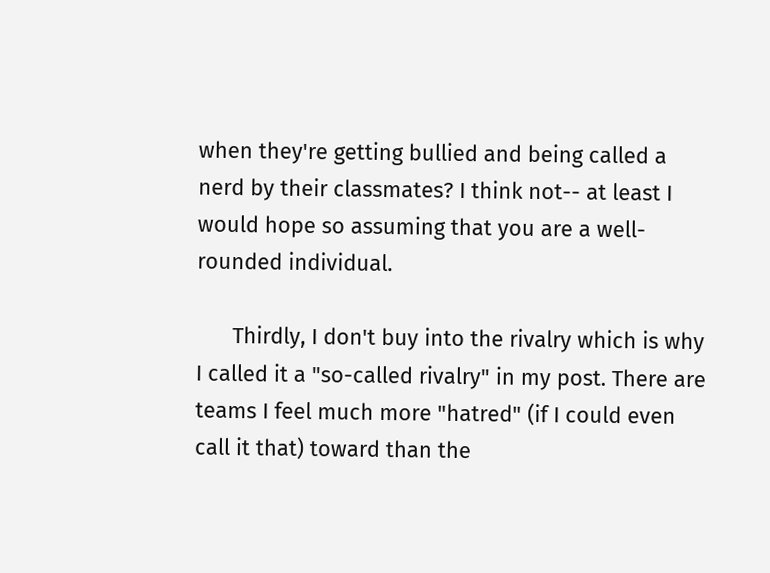when they're getting bullied and being called a nerd by their classmates? I think not-- at least I would hope so assuming that you are a well-rounded individual.

      Thirdly, I don't buy into the rivalry which is why I called it a "so-called rivalry" in my post. There are teams I feel much more "hatred" (if I could even call it that) toward than the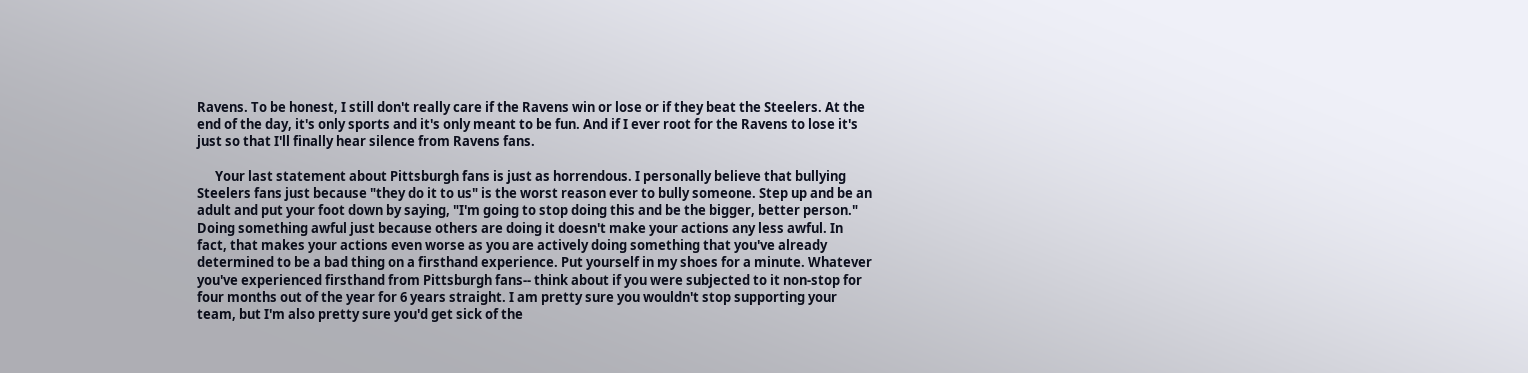Ravens. To be honest, I still don't really care if the Ravens win or lose or if they beat the Steelers. At the end of the day, it's only sports and it's only meant to be fun. And if I ever root for the Ravens to lose it's just so that I'll finally hear silence from Ravens fans.

      Your last statement about Pittsburgh fans is just as horrendous. I personally believe that bullying Steelers fans just because "they do it to us" is the worst reason ever to bully someone. Step up and be an adult and put your foot down by saying, "I'm going to stop doing this and be the bigger, better person." Doing something awful just because others are doing it doesn't make your actions any less awful. In fact, that makes your actions even worse as you are actively doing something that you've already determined to be a bad thing on a firsthand experience. Put yourself in my shoes for a minute. Whatever you've experienced firsthand from Pittsburgh fans-- think about if you were subjected to it non-stop for four months out of the year for 6 years straight. I am pretty sure you wouldn't stop supporting your team, but I'm also pretty sure you'd get sick of the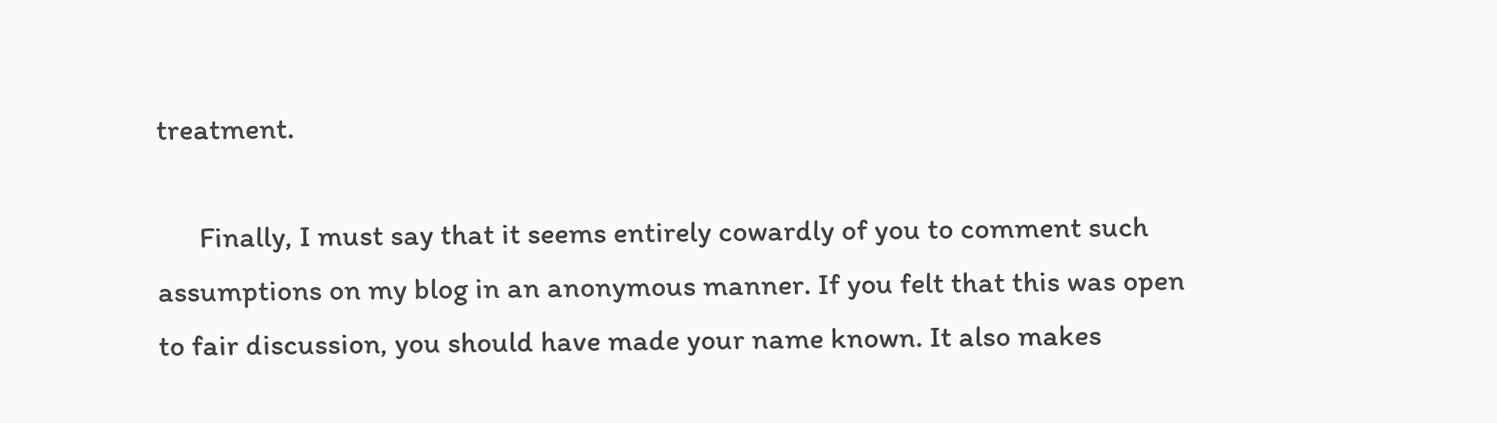treatment.

      Finally, I must say that it seems entirely cowardly of you to comment such assumptions on my blog in an anonymous manner. If you felt that this was open to fair discussion, you should have made your name known. It also makes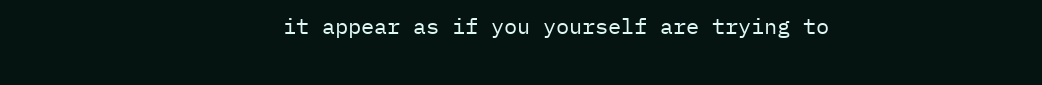it appear as if you yourself are trying to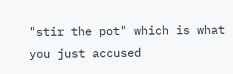"stir the pot" which is what you just accused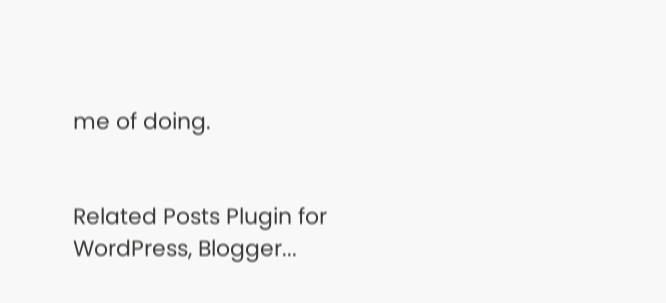me of doing.


Related Posts Plugin for WordPress, Blogger...